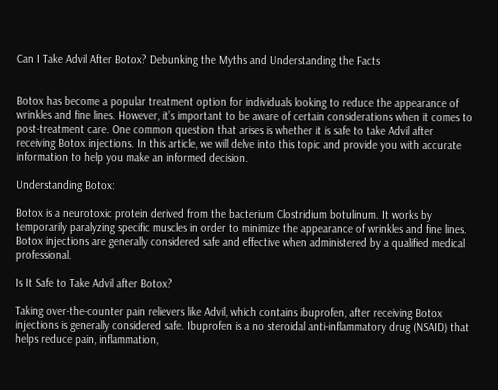Can I Take Advil After Botox? Debunking the Myths and Understanding the Facts


Botox has become a popular treatment option for individuals looking to reduce the appearance of wrinkles and fine lines. However, it’s important to be aware of certain considerations when it comes to post-treatment care. One common question that arises is whether it is safe to take Advil after receiving Botox injections. In this article, we will delve into this topic and provide you with accurate information to help you make an informed decision.

Understanding Botox:

Botox is a neurotoxic protein derived from the bacterium Clostridium botulinum. It works by temporarily paralyzing specific muscles in order to minimize the appearance of wrinkles and fine lines. Botox injections are generally considered safe and effective when administered by a qualified medical professional.

Is It Safe to Take Advil after Botox?

Taking over-the-counter pain relievers like Advil, which contains ibuprofen, after receiving Botox injections is generally considered safe. Ibuprofen is a no steroidal anti-inflammatory drug (NSAID) that helps reduce pain, inflammation,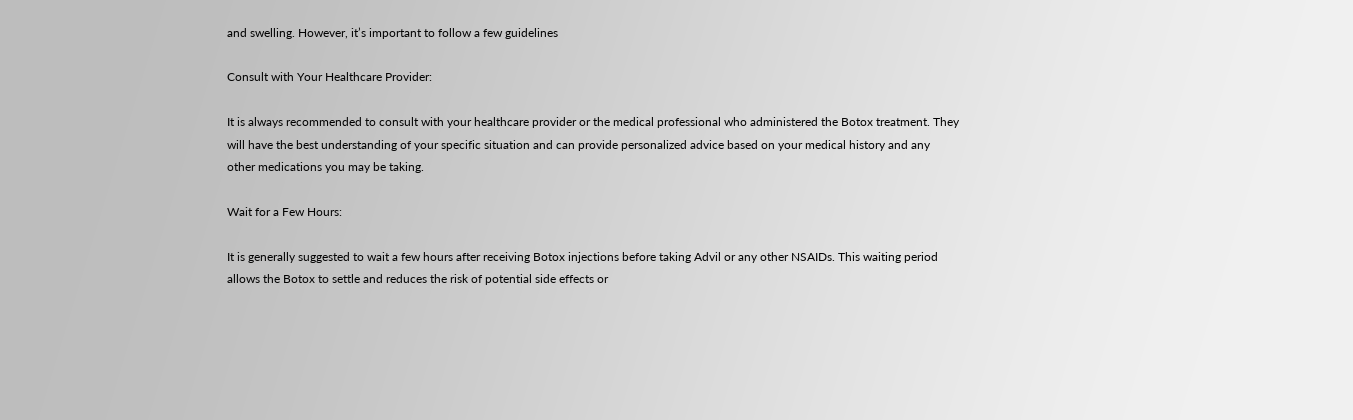and swelling. However, it’s important to follow a few guidelines

Consult with Your Healthcare Provider:

It is always recommended to consult with your healthcare provider or the medical professional who administered the Botox treatment. They will have the best understanding of your specific situation and can provide personalized advice based on your medical history and any other medications you may be taking.

Wait for a Few Hours:

It is generally suggested to wait a few hours after receiving Botox injections before taking Advil or any other NSAIDs. This waiting period allows the Botox to settle and reduces the risk of potential side effects or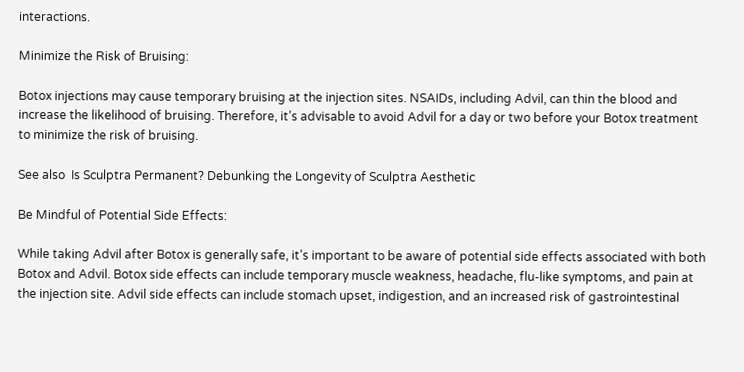interactions.

Minimize the Risk of Bruising:

Botox injections may cause temporary bruising at the injection sites. NSAIDs, including Advil, can thin the blood and increase the likelihood of bruising. Therefore, it’s advisable to avoid Advil for a day or two before your Botox treatment to minimize the risk of bruising.

See also  Is Sculptra Permanent? Debunking the Longevity of Sculptra Aesthetic

Be Mindful of Potential Side Effects:

While taking Advil after Botox is generally safe, it’s important to be aware of potential side effects associated with both Botox and Advil. Botox side effects can include temporary muscle weakness, headache, flu-like symptoms, and pain at the injection site. Advil side effects can include stomach upset, indigestion, and an increased risk of gastrointestinal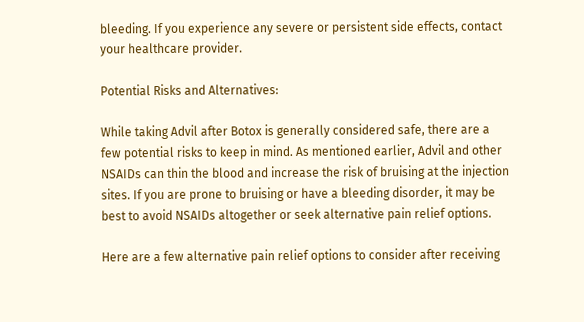bleeding. If you experience any severe or persistent side effects, contact your healthcare provider.

Potential Risks and Alternatives:

While taking Advil after Botox is generally considered safe, there are a few potential risks to keep in mind. As mentioned earlier, Advil and other NSAIDs can thin the blood and increase the risk of bruising at the injection sites. If you are prone to bruising or have a bleeding disorder, it may be best to avoid NSAIDs altogether or seek alternative pain relief options.

Here are a few alternative pain relief options to consider after receiving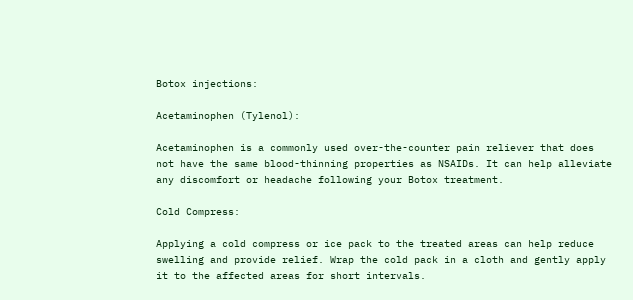Botox injections:

Acetaminophen (Tylenol):

Acetaminophen is a commonly used over-the-counter pain reliever that does not have the same blood-thinning properties as NSAIDs. It can help alleviate any discomfort or headache following your Botox treatment.

Cold Compress:

Applying a cold compress or ice pack to the treated areas can help reduce swelling and provide relief. Wrap the cold pack in a cloth and gently apply it to the affected areas for short intervals.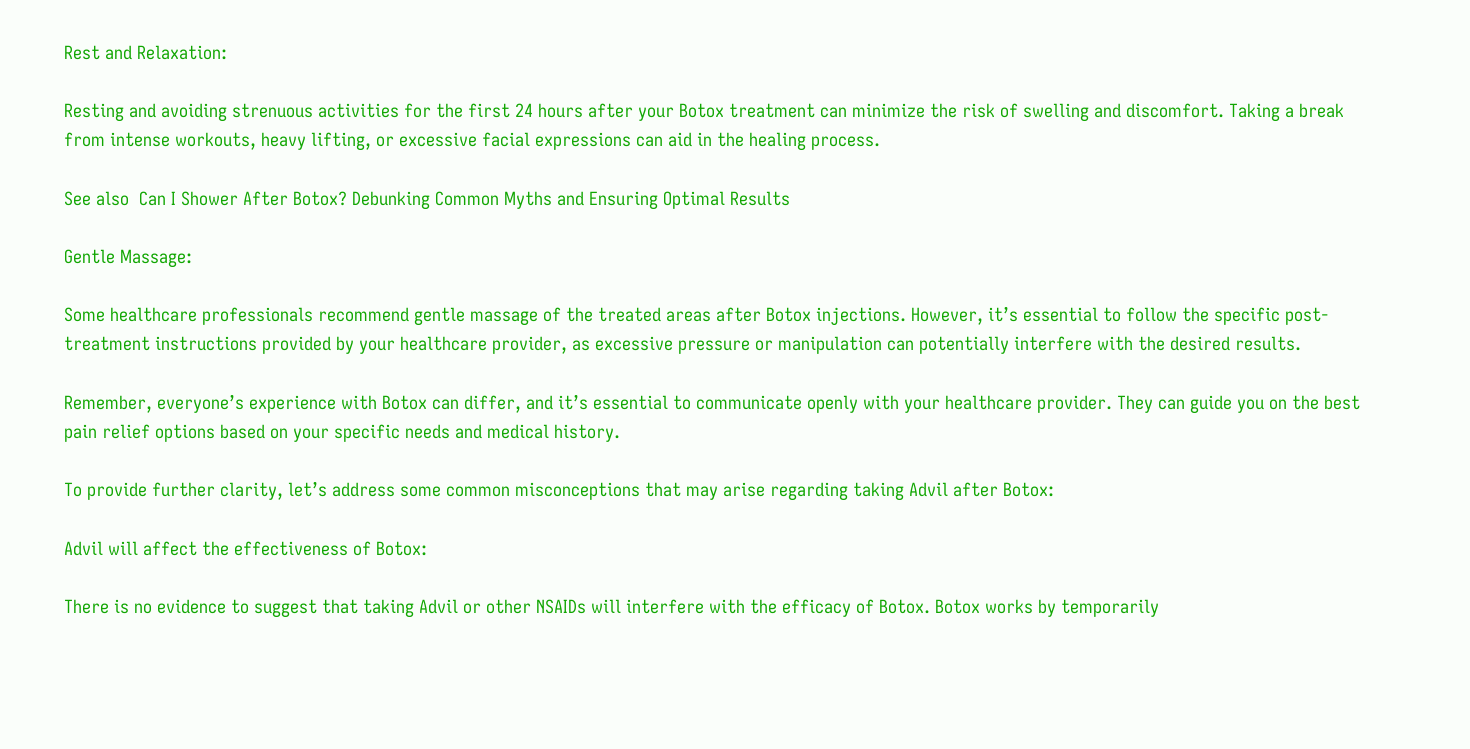Rest and Relaxation:

Resting and avoiding strenuous activities for the first 24 hours after your Botox treatment can minimize the risk of swelling and discomfort. Taking a break from intense workouts, heavy lifting, or excessive facial expressions can aid in the healing process.

See also  Can I Shower After Botox? Debunking Common Myths and Ensuring Optimal Results

Gentle Massage:

Some healthcare professionals recommend gentle massage of the treated areas after Botox injections. However, it’s essential to follow the specific post-treatment instructions provided by your healthcare provider, as excessive pressure or manipulation can potentially interfere with the desired results.

Remember, everyone’s experience with Botox can differ, and it’s essential to communicate openly with your healthcare provider. They can guide you on the best pain relief options based on your specific needs and medical history.

To provide further clarity, let’s address some common misconceptions that may arise regarding taking Advil after Botox:

Advil will affect the effectiveness of Botox:

There is no evidence to suggest that taking Advil or other NSAIDs will interfere with the efficacy of Botox. Botox works by temporarily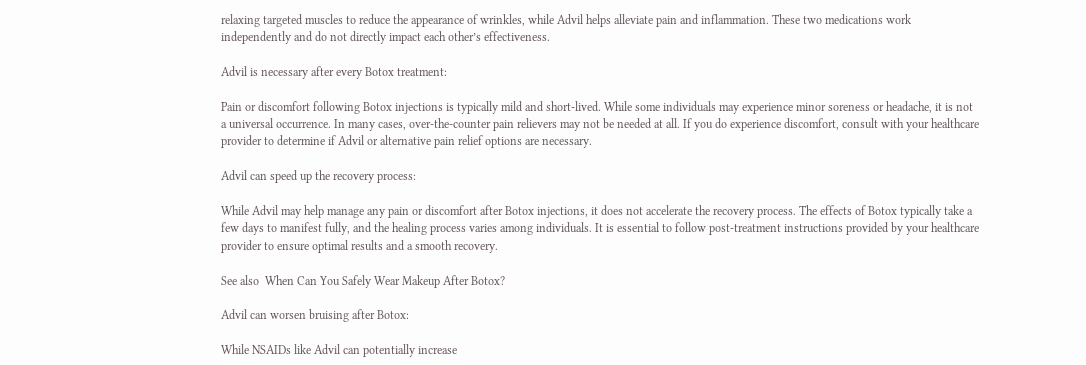relaxing targeted muscles to reduce the appearance of wrinkles, while Advil helps alleviate pain and inflammation. These two medications work independently and do not directly impact each other’s effectiveness.

Advil is necessary after every Botox treatment:

Pain or discomfort following Botox injections is typically mild and short-lived. While some individuals may experience minor soreness or headache, it is not a universal occurrence. In many cases, over-the-counter pain relievers may not be needed at all. If you do experience discomfort, consult with your healthcare provider to determine if Advil or alternative pain relief options are necessary.

Advil can speed up the recovery process:

While Advil may help manage any pain or discomfort after Botox injections, it does not accelerate the recovery process. The effects of Botox typically take a few days to manifest fully, and the healing process varies among individuals. It is essential to follow post-treatment instructions provided by your healthcare provider to ensure optimal results and a smooth recovery.

See also  When Can You Safely Wear Makeup After Botox?

Advil can worsen bruising after Botox:

While NSAIDs like Advil can potentially increase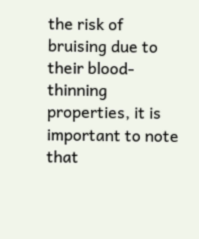the risk of bruising due to their blood-thinning properties, it is important to note that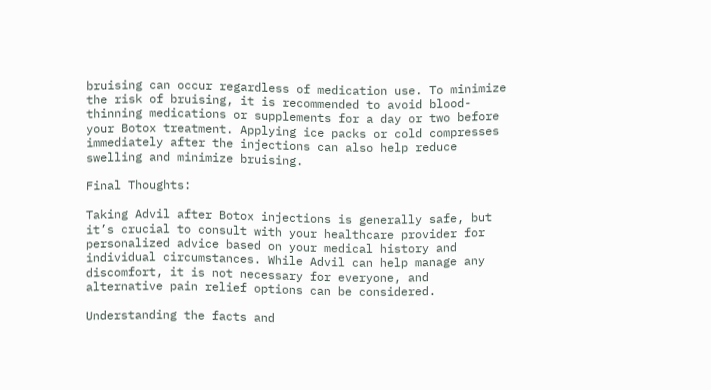bruising can occur regardless of medication use. To minimize the risk of bruising, it is recommended to avoid blood-thinning medications or supplements for a day or two before your Botox treatment. Applying ice packs or cold compresses immediately after the injections can also help reduce swelling and minimize bruising.

Final Thoughts:

Taking Advil after Botox injections is generally safe, but it’s crucial to consult with your healthcare provider for personalized advice based on your medical history and individual circumstances. While Advil can help manage any discomfort, it is not necessary for everyone, and alternative pain relief options can be considered.

Understanding the facts and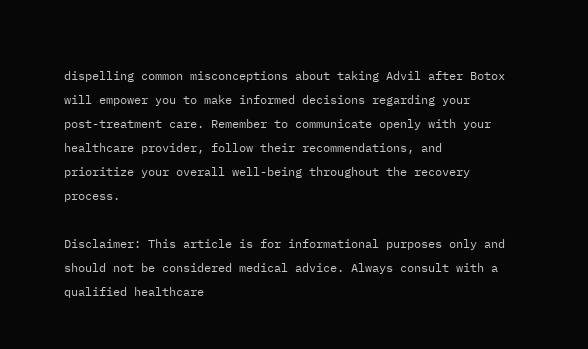dispelling common misconceptions about taking Advil after Botox will empower you to make informed decisions regarding your post-treatment care. Remember to communicate openly with your healthcare provider, follow their recommendations, and prioritize your overall well-being throughout the recovery process.

Disclaimer: This article is for informational purposes only and should not be considered medical advice. Always consult with a qualified healthcare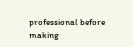professional before making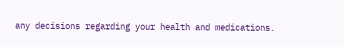any decisions regarding your health and medications.